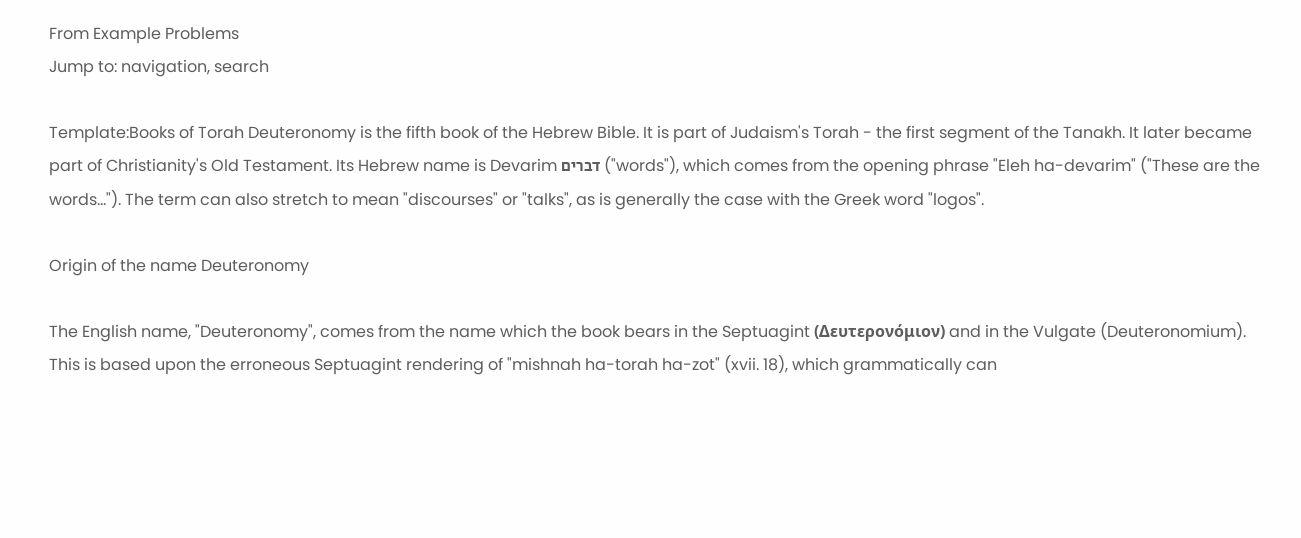From Example Problems
Jump to: navigation, search

Template:Books of Torah Deuteronomy is the fifth book of the Hebrew Bible. It is part of Judaism's Torah - the first segment of the Tanakh. It later became part of Christianity's Old Testament. Its Hebrew name is Devarim דברים ("words"), which comes from the opening phrase "Eleh ha-devarim" ("These are the words..."). The term can also stretch to mean "discourses" or "talks", as is generally the case with the Greek word "logos".

Origin of the name Deuteronomy

The English name, "Deuteronomy", comes from the name which the book bears in the Septuagint (Δευτερονόμιον) and in the Vulgate (Deuteronomium). This is based upon the erroneous Septuagint rendering of "mishnah ha-torah ha-zot" (xvii. 18), which grammatically can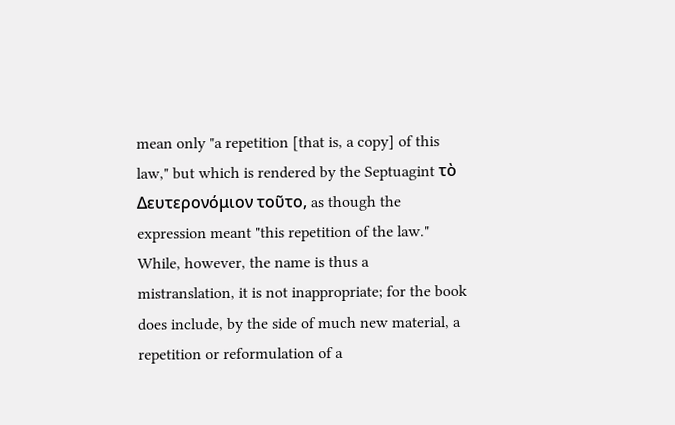mean only "a repetition [that is, a copy] of this law," but which is rendered by the Septuagint τὸ Δευτερονόμιον τοῦτο, as though the expression meant "this repetition of the law." While, however, the name is thus a mistranslation, it is not inappropriate; for the book does include, by the side of much new material, a repetition or reformulation of a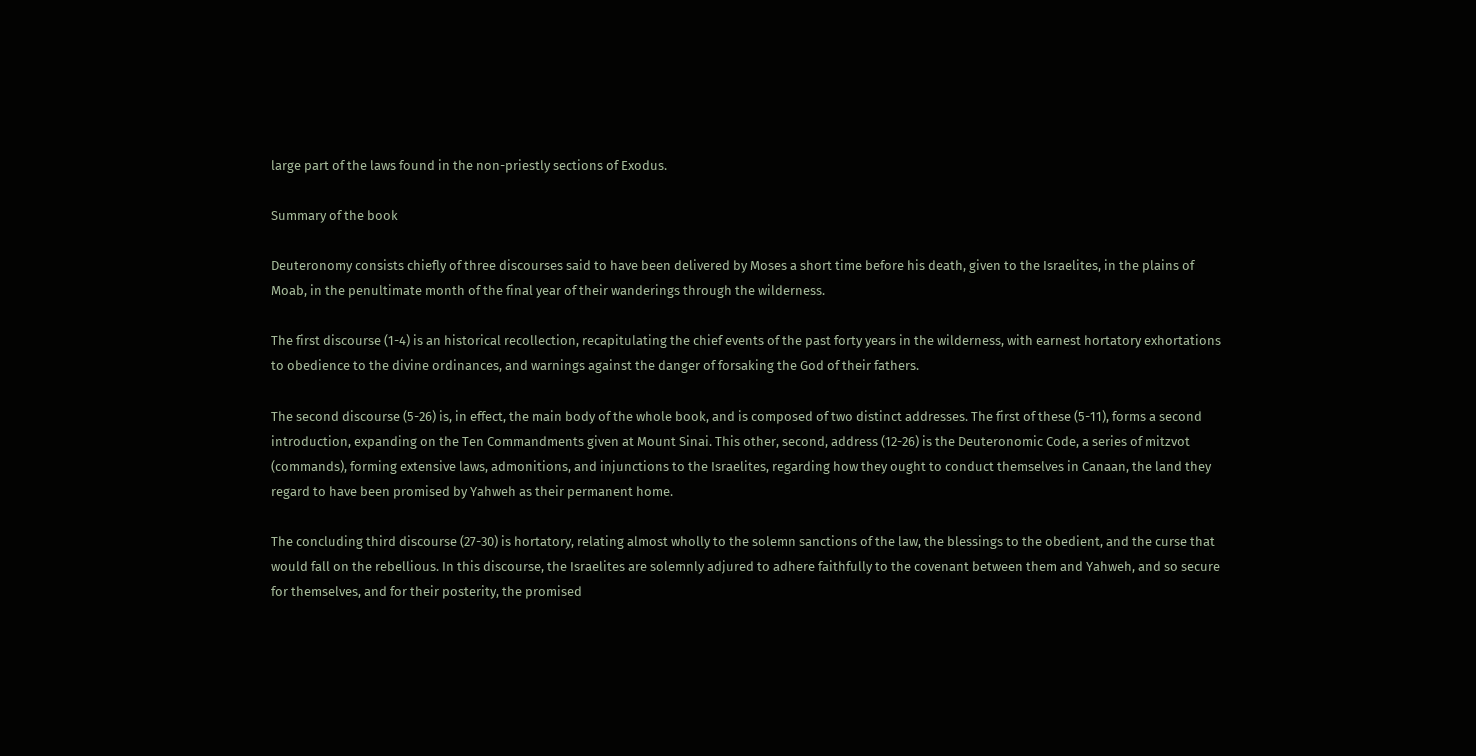large part of the laws found in the non-priestly sections of Exodus.

Summary of the book

Deuteronomy consists chiefly of three discourses said to have been delivered by Moses a short time before his death, given to the Israelites, in the plains of Moab, in the penultimate month of the final year of their wanderings through the wilderness.

The first discourse (1-4) is an historical recollection, recapitulating the chief events of the past forty years in the wilderness, with earnest hortatory exhortations to obedience to the divine ordinances, and warnings against the danger of forsaking the God of their fathers.

The second discourse (5-26) is, in effect, the main body of the whole book, and is composed of two distinct addresses. The first of these (5-11), forms a second introduction, expanding on the Ten Commandments given at Mount Sinai. This other, second, address (12-26) is the Deuteronomic Code, a series of mitzvot (commands), forming extensive laws, admonitions, and injunctions to the Israelites, regarding how they ought to conduct themselves in Canaan, the land they regard to have been promised by Yahweh as their permanent home.

The concluding third discourse (27-30) is hortatory, relating almost wholly to the solemn sanctions of the law, the blessings to the obedient, and the curse that would fall on the rebellious. In this discourse, the Israelites are solemnly adjured to adhere faithfully to the covenant between them and Yahweh, and so secure for themselves, and for their posterity, the promised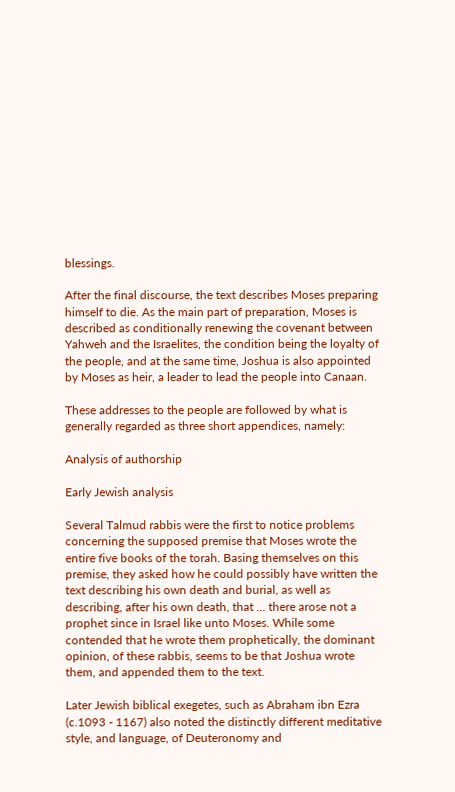blessings.

After the final discourse, the text describes Moses preparing himself to die. As the main part of preparation, Moses is described as conditionally renewing the covenant between Yahweh and the Israelites, the condition being the loyalty of the people, and at the same time, Joshua is also appointed by Moses as heir, a leader to lead the people into Canaan.

These addresses to the people are followed by what is generally regarded as three short appendices, namely:

Analysis of authorship

Early Jewish analysis

Several Talmud rabbis were the first to notice problems concerning the supposed premise that Moses wrote the entire five books of the torah. Basing themselves on this premise, they asked how he could possibly have written the text describing his own death and burial, as well as describing, after his own death, that ... there arose not a prophet since in Israel like unto Moses. While some contended that he wrote them prophetically, the dominant opinion, of these rabbis, seems to be that Joshua wrote them, and appended them to the text.

Later Jewish biblical exegetes, such as Abraham ibn Ezra (c.1093 - 1167) also noted the distinctly different meditative style, and language, of Deuteronomy and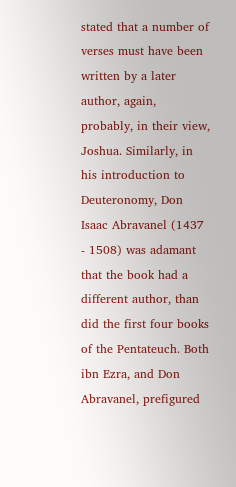stated that a number of verses must have been written by a later author, again, probably, in their view, Joshua. Similarly, in his introduction to Deuteronomy, Don Isaac Abravanel (1437 - 1508) was adamant that the book had a different author, than did the first four books of the Pentateuch. Both ibn Ezra, and Don Abravanel, prefigured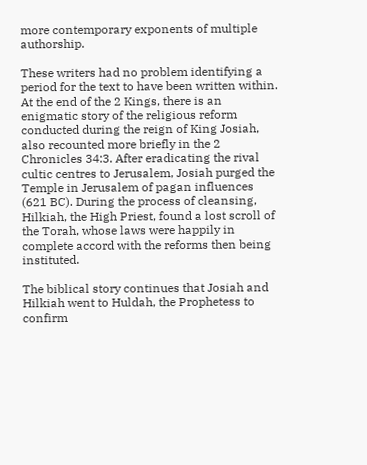more contemporary exponents of multiple authorship.

These writers had no problem identifying a period for the text to have been written within. At the end of the 2 Kings, there is an enigmatic story of the religious reform conducted during the reign of King Josiah, also recounted more briefly in the 2 Chronicles 34:3. After eradicating the rival cultic centres to Jerusalem, Josiah purged the Temple in Jerusalem of pagan influences (621 BC). During the process of cleansing, Hilkiah, the High Priest, found a lost scroll of the Torah, whose laws were happily in complete accord with the reforms then being instituted.

The biblical story continues that Josiah and Hilkiah went to Huldah, the Prophetess to confirm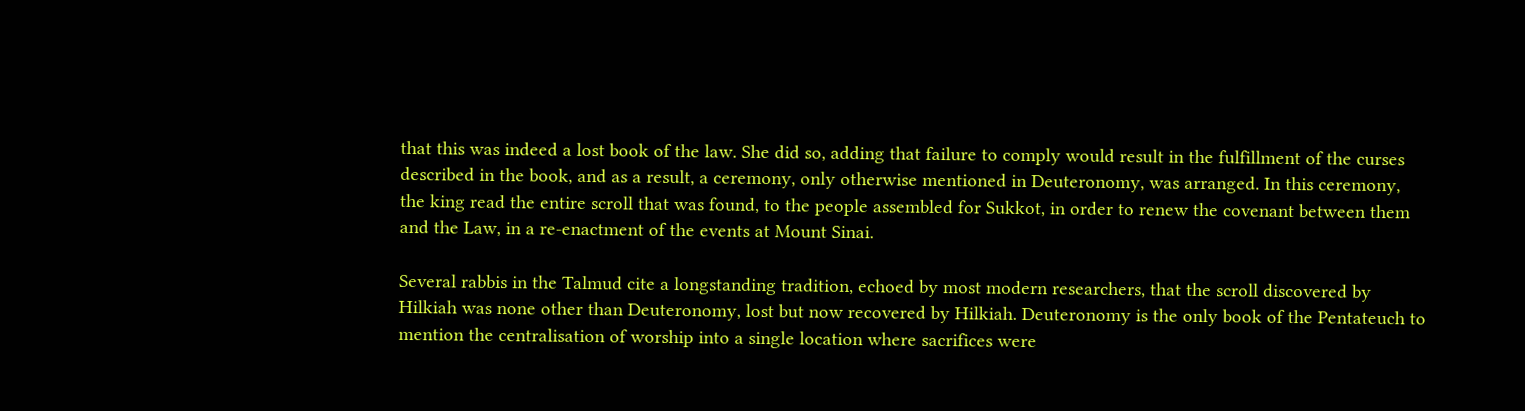that this was indeed a lost book of the law. She did so, adding that failure to comply would result in the fulfillment of the curses described in the book, and as a result, a ceremony, only otherwise mentioned in Deuteronomy, was arranged. In this ceremony, the king read the entire scroll that was found, to the people assembled for Sukkot, in order to renew the covenant between them and the Law, in a re-enactment of the events at Mount Sinai.

Several rabbis in the Talmud cite a longstanding tradition, echoed by most modern researchers, that the scroll discovered by Hilkiah was none other than Deuteronomy, lost but now recovered by Hilkiah. Deuteronomy is the only book of the Pentateuch to mention the centralisation of worship into a single location where sacrifices were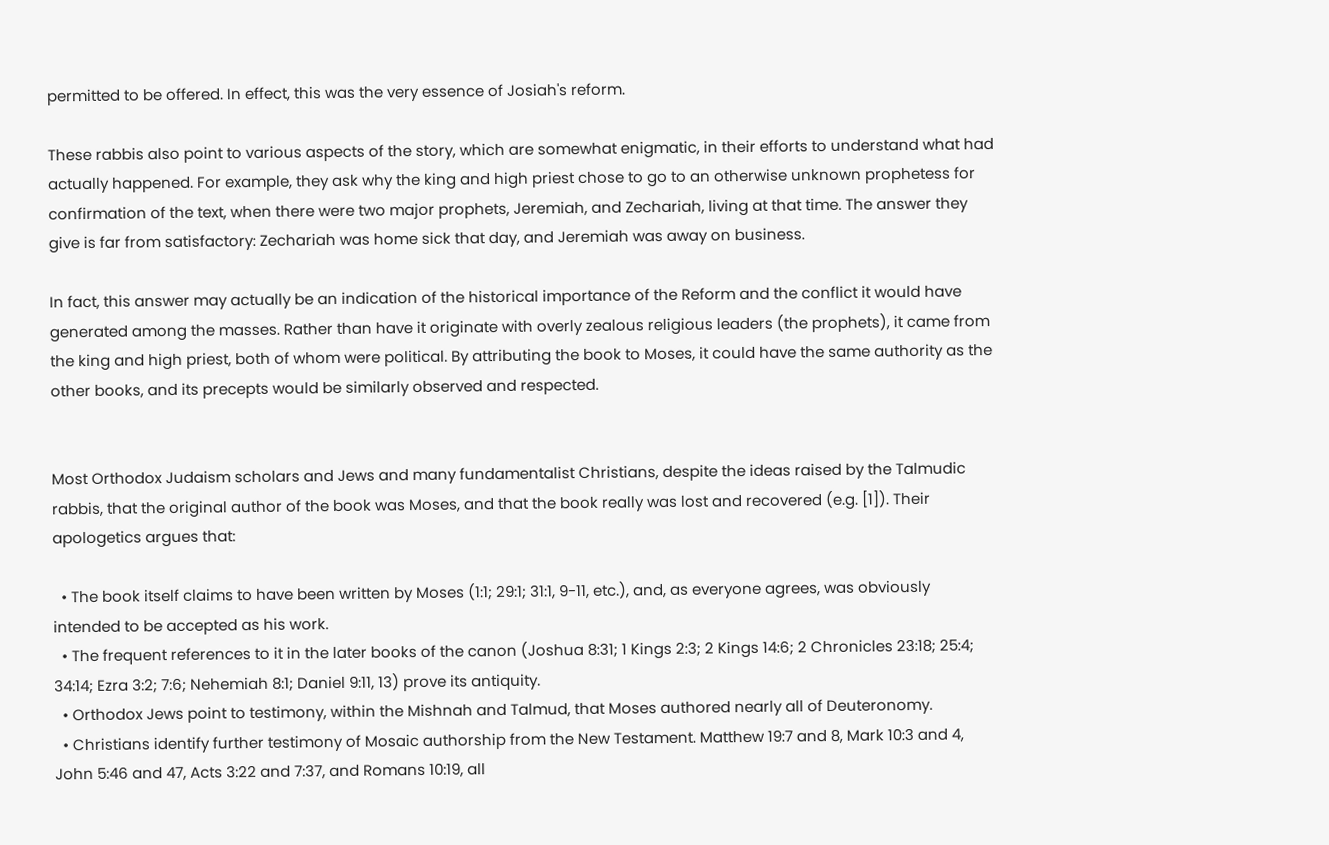permitted to be offered. In effect, this was the very essence of Josiah's reform.

These rabbis also point to various aspects of the story, which are somewhat enigmatic, in their efforts to understand what had actually happened. For example, they ask why the king and high priest chose to go to an otherwise unknown prophetess for confirmation of the text, when there were two major prophets, Jeremiah, and Zechariah, living at that time. The answer they give is far from satisfactory: Zechariah was home sick that day, and Jeremiah was away on business.

In fact, this answer may actually be an indication of the historical importance of the Reform and the conflict it would have generated among the masses. Rather than have it originate with overly zealous religious leaders (the prophets), it came from the king and high priest, both of whom were political. By attributing the book to Moses, it could have the same authority as the other books, and its precepts would be similarly observed and respected.


Most Orthodox Judaism scholars and Jews and many fundamentalist Christians, despite the ideas raised by the Talmudic rabbis, that the original author of the book was Moses, and that the book really was lost and recovered (e.g. [1]). Their apologetics argues that:

  • The book itself claims to have been written by Moses (1:1; 29:1; 31:1, 9-11, etc.), and, as everyone agrees, was obviously intended to be accepted as his work.
  • The frequent references to it in the later books of the canon (Joshua 8:31; 1 Kings 2:3; 2 Kings 14:6; 2 Chronicles 23:18; 25:4; 34:14; Ezra 3:2; 7:6; Nehemiah 8:1; Daniel 9:11, 13) prove its antiquity.
  • Orthodox Jews point to testimony, within the Mishnah and Talmud, that Moses authored nearly all of Deuteronomy.
  • Christians identify further testimony of Mosaic authorship from the New Testament. Matthew 19:7 and 8, Mark 10:3 and 4, John 5:46 and 47, Acts 3:22 and 7:37, and Romans 10:19, all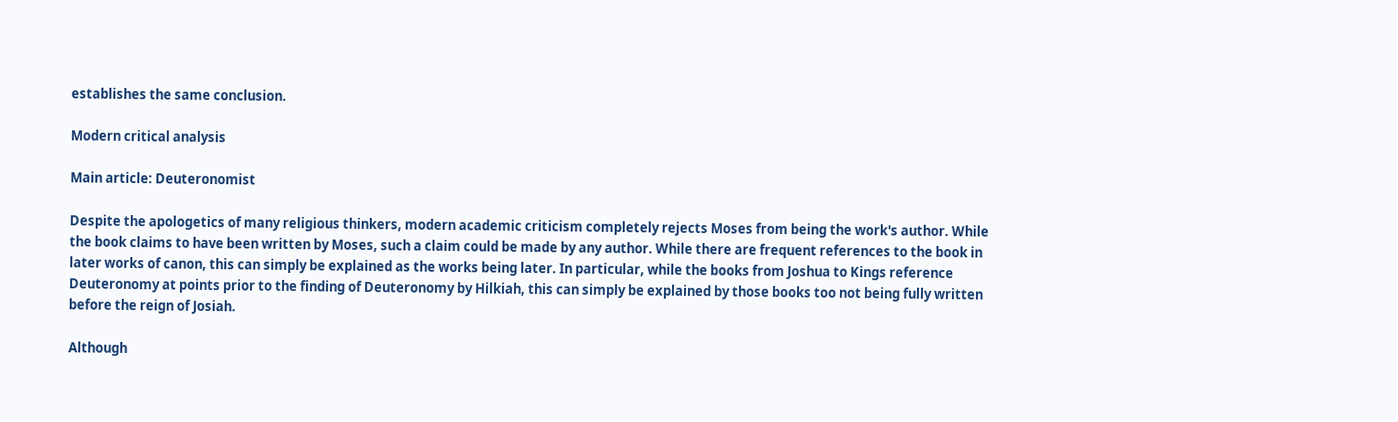establishes the same conclusion.

Modern critical analysis

Main article: Deuteronomist

Despite the apologetics of many religious thinkers, modern academic criticism completely rejects Moses from being the work's author. While the book claims to have been written by Moses, such a claim could be made by any author. While there are frequent references to the book in later works of canon, this can simply be explained as the works being later. In particular, while the books from Joshua to Kings reference Deuteronomy at points prior to the finding of Deuteronomy by Hilkiah, this can simply be explained by those books too not being fully written before the reign of Josiah.

Although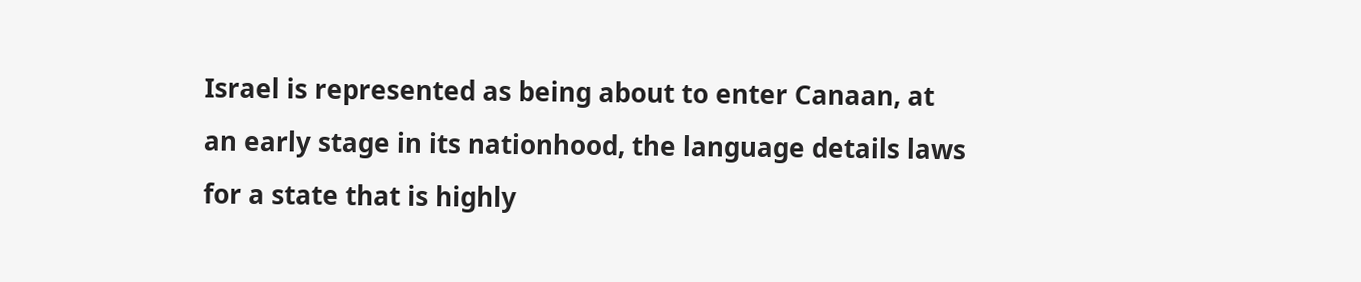Israel is represented as being about to enter Canaan, at an early stage in its nationhood, the language details laws for a state that is highly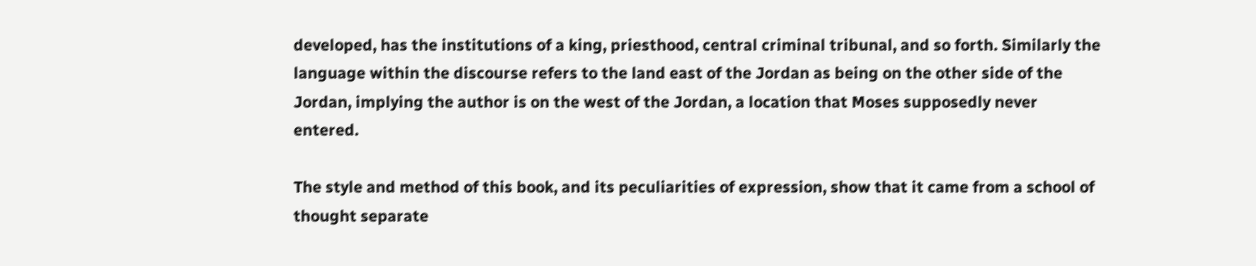developed, has the institutions of a king, priesthood, central criminal tribunal, and so forth. Similarly the language within the discourse refers to the land east of the Jordan as being on the other side of the Jordan, implying the author is on the west of the Jordan, a location that Moses supposedly never entered.

The style and method of this book, and its peculiarities of expression, show that it came from a school of thought separate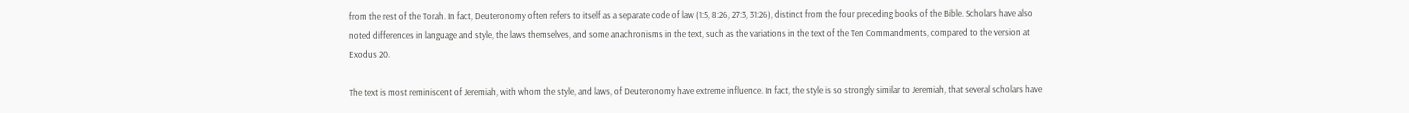from the rest of the Torah. In fact, Deuteronomy often refers to itself as a separate code of law (1:5, 8:26, 27:3, 31:26), distinct from the four preceding books of the Bible. Scholars have also noted differences in language and style, the laws themselves, and some anachronisms in the text, such as the variations in the text of the Ten Commandments, compared to the version at Exodus 20.

The text is most reminiscent of Jeremiah, with whom the style, and laws, of Deuteronomy have extreme influence. In fact, the style is so strongly similar to Jeremiah, that several scholars have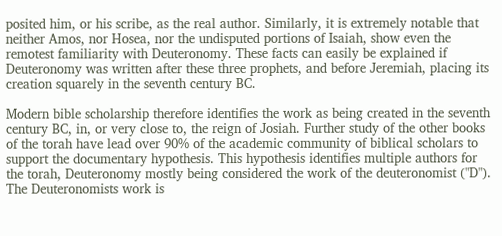posited him, or his scribe, as the real author. Similarly, it is extremely notable that neither Amos, nor Hosea, nor the undisputed portions of Isaiah, show even the remotest familiarity with Deuteronomy. These facts can easily be explained if Deuteronomy was written after these three prophets, and before Jeremiah, placing its creation squarely in the seventh century BC.

Modern bible scholarship therefore identifies the work as being created in the seventh century BC, in, or very close to, the reign of Josiah. Further study of the other books of the torah have lead over 90% of the academic community of biblical scholars to support the documentary hypothesis. This hypothesis identifies multiple authors for the torah, Deuteronomy mostly being considered the work of the deuteronomist ("D"). The Deuteronomists work is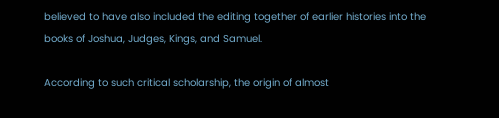believed to have also included the editing together of earlier histories into the books of Joshua, Judges, Kings, and Samuel.

According to such critical scholarship, the origin of almost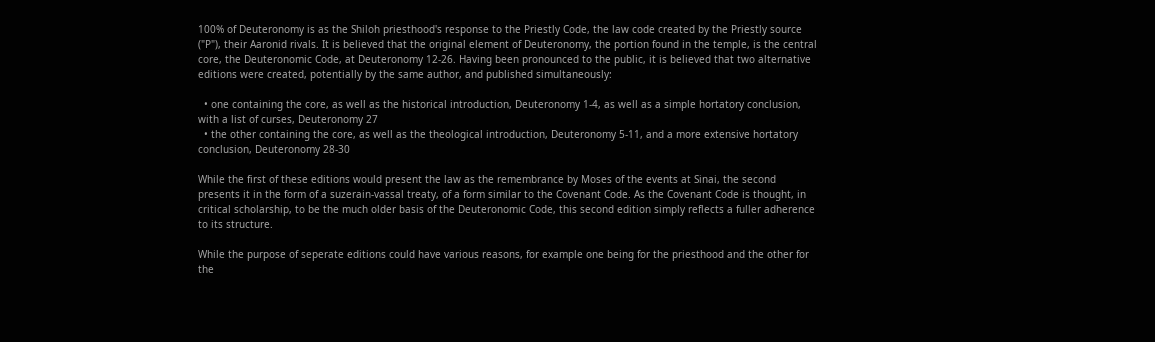100% of Deuteronomy is as the Shiloh priesthood's response to the Priestly Code, the law code created by the Priestly source ("P"), their Aaronid rivals. It is believed that the original element of Deuteronomy, the portion found in the temple, is the central core, the Deuteronomic Code, at Deuteronomy 12-26. Having been pronounced to the public, it is believed that two alternative editions were created, potentially by the same author, and published simultaneously:

  • one containing the core, as well as the historical introduction, Deuteronomy 1-4, as well as a simple hortatory conclusion, with a list of curses, Deuteronomy 27
  • the other containing the core, as well as the theological introduction, Deuteronomy 5-11, and a more extensive hortatory conclusion, Deuteronomy 28-30

While the first of these editions would present the law as the remembrance by Moses of the events at Sinai, the second presents it in the form of a suzerain-vassal treaty, of a form similar to the Covenant Code. As the Covenant Code is thought, in critical scholarship, to be the much older basis of the Deuteronomic Code, this second edition simply reflects a fuller adherence to its structure.

While the purpose of seperate editions could have various reasons, for example one being for the priesthood and the other for the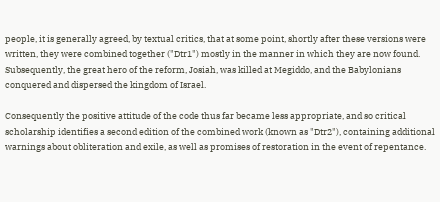people, it is generally agreed, by textual critics, that at some point, shortly after these versions were written, they were combined together ("Dtr1") mostly in the manner in which they are now found. Subsequently, the great hero of the reform, Josiah, was killed at Megiddo, and the Babylonians conquered and dispersed the kingdom of Israel.

Consequently the positive attitude of the code thus far became less appropriate, and so critical scholarship identifies a second edition of the combined work (known as "Dtr2"), containing additional warnings about obliteration and exile, as well as promises of restoration in the event of repentance.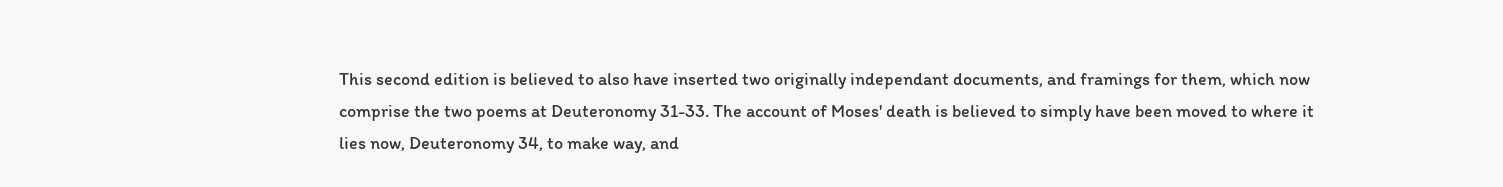This second edition is believed to also have inserted two originally independant documents, and framings for them, which now comprise the two poems at Deuteronomy 31-33. The account of Moses' death is believed to simply have been moved to where it lies now, Deuteronomy 34, to make way, and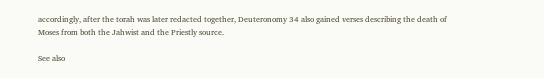accordingly, after the torah was later redacted together, Deuteronomy 34 also gained verses describing the death of Moses from both the Jahwist and the Priestly source.

See also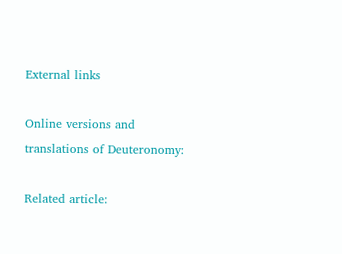External links

Online versions and translations of Deuteronomy:

Related article: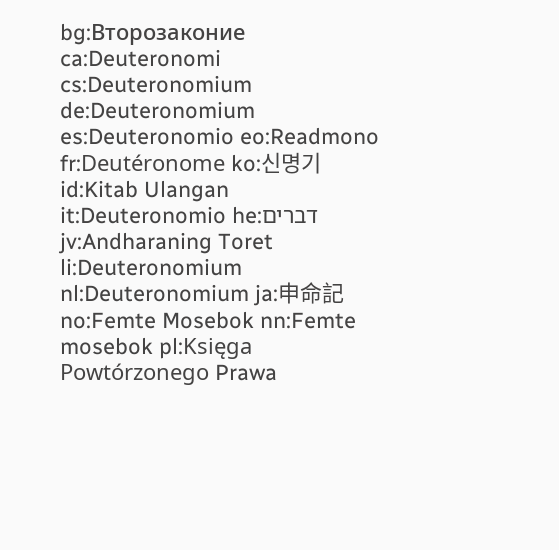bg:Второзаконие ca:Deuteronomi cs:Deuteronomium de:Deuteronomium es:Deuteronomio eo:Readmono fr:Deutéronome ko:신명기 id:Kitab Ulangan it:Deuteronomio he:דברים jv:Andharaning Toret li:Deuteronomium nl:Deuteronomium ja:申命記 no:Femte Mosebok nn:Femte mosebok pl:Księga Powtórzonego Prawa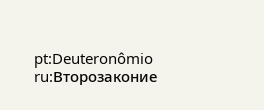pt:Deuteronômio ru:Второзаконие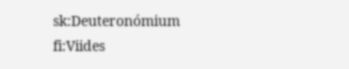sk:Deuteronómium fi:Viides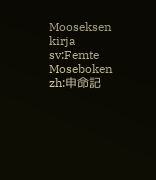Mooseksen kirja sv:Femte Moseboken zh:申命記